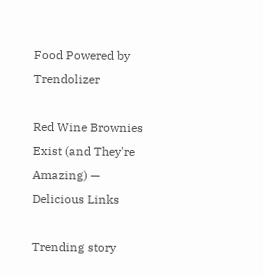Food Powered by Trendolizer

Red Wine Brownies Exist (and They're Amazing) — Delicious Links

Trending story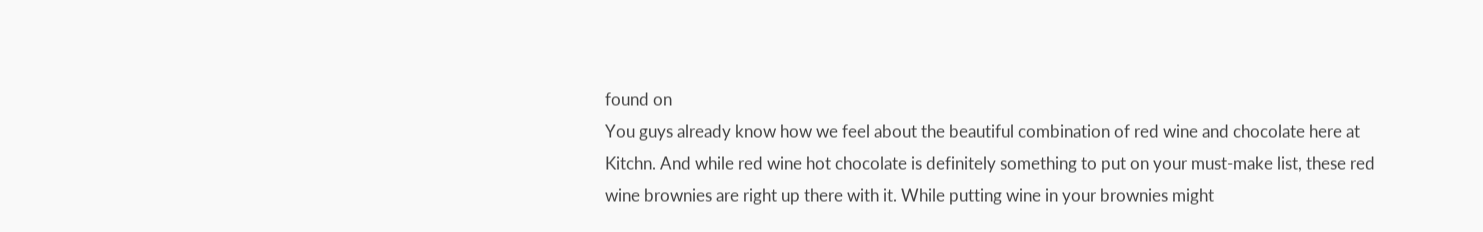found on
You guys already know how we feel about the beautiful combination of red wine and chocolate here at Kitchn. And while red wine hot chocolate is definitely something to put on your must-make list, these red wine brownies are right up there with it. While putting wine in your brownies might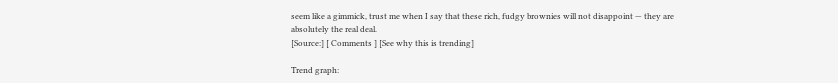seem like a gimmick, trust me when I say that these rich, fudgy brownies will not disappoint — they are absolutely the real deal.
[Source:] [ Comments ] [See why this is trending]

Trend graph: